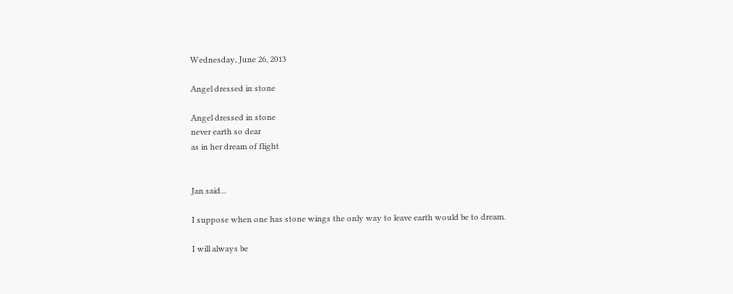Wednesday, June 26, 2013

Angel dressed in stone

Angel dressed in stone
never earth so dear
as in her dream of flight


Jan said...

I suppose when one has stone wings the only way to leave earth would be to dream.

I will always be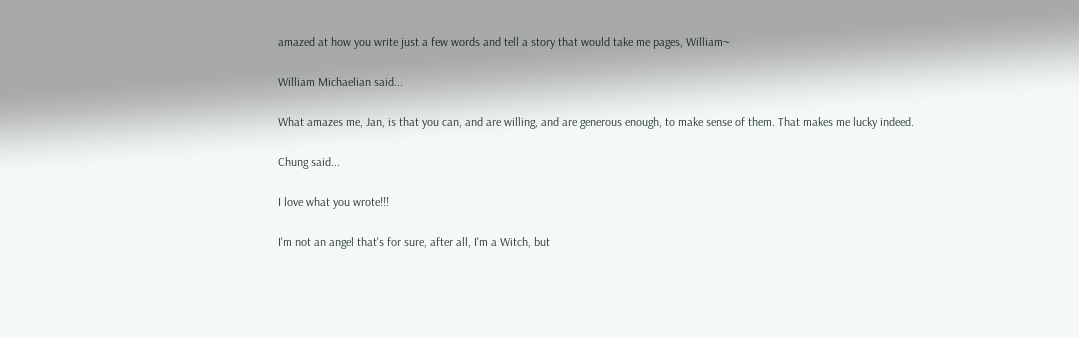amazed at how you write just a few words and tell a story that would take me pages, William~

William Michaelian said...

What amazes me, Jan, is that you can, and are willing, and are generous enough, to make sense of them. That makes me lucky indeed.

Chung said...

I love what you wrote!!!

I'm not an angel that's for sure, after all, I'm a Witch, but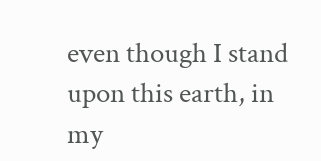even though I stand upon this earth, in my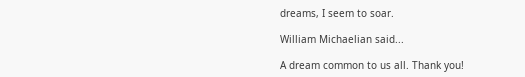dreams, I seem to soar.

William Michaelian said...

A dream common to us all. Thank you!